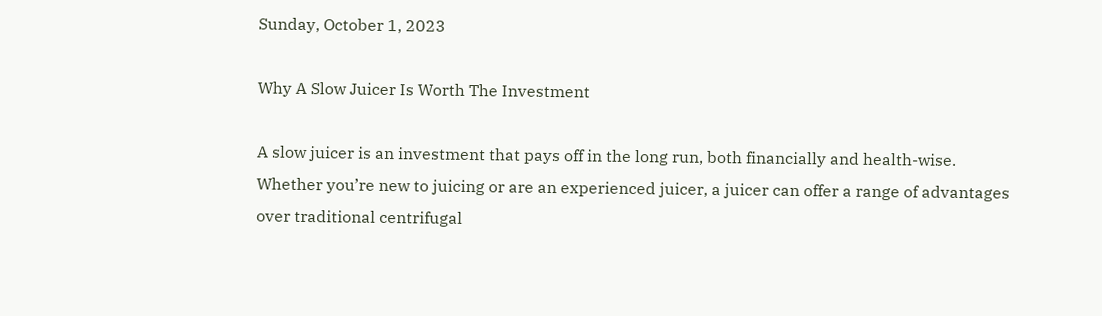Sunday, October 1, 2023

Why A Slow Juicer Is Worth The Investment

A slow juicer is an investment that pays off in the long run, both financially and health-wise. Whether you’re new to juicing or are an experienced juicer, a juicer can offer a range of advantages over traditional centrifugal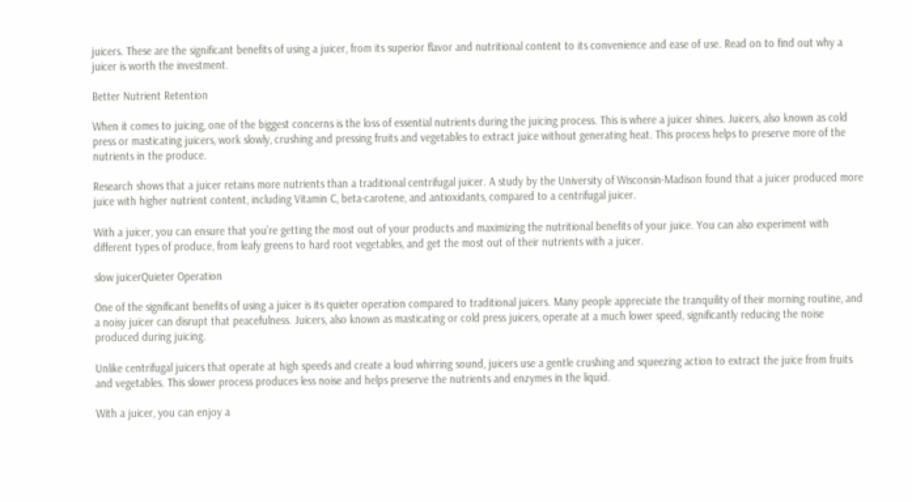juicers. These are the significant benefits of using a juicer, from its superior flavor and nutritional content to its convenience and ease of use. Read on to find out why a juicer is worth the investment.

Better Nutrient Retention

When it comes to juicing, one of the biggest concerns is the loss of essential nutrients during the juicing process. This is where a juicer shines. Juicers, also known as cold press or masticating juicers, work slowly, crushing and pressing fruits and vegetables to extract juice without generating heat. This process helps to preserve more of the nutrients in the produce.

Research shows that a juicer retains more nutrients than a traditional centrifugal juicer. A study by the University of Wisconsin-Madison found that a juicer produced more juice with higher nutrient content, including Vitamin C, beta-carotene, and antioxidants, compared to a centrifugal juicer.

With a juicer, you can ensure that you’re getting the most out of your products and maximizing the nutritional benefits of your juice. You can also experiment with different types of produce, from leafy greens to hard root vegetables, and get the most out of their nutrients with a juicer.

slow juicerQuieter Operation

One of the significant benefits of using a juicer is its quieter operation compared to traditional juicers. Many people appreciate the tranquility of their morning routine, and a noisy juicer can disrupt that peacefulness. Juicers, also known as masticating or cold press juicers, operate at a much lower speed, significantly reducing the noise produced during juicing.

Unlike centrifugal juicers that operate at high speeds and create a loud whirring sound, juicers use a gentle crushing and squeezing action to extract the juice from fruits and vegetables. This slower process produces less noise and helps preserve the nutrients and enzymes in the liquid.

With a juicer, you can enjoy a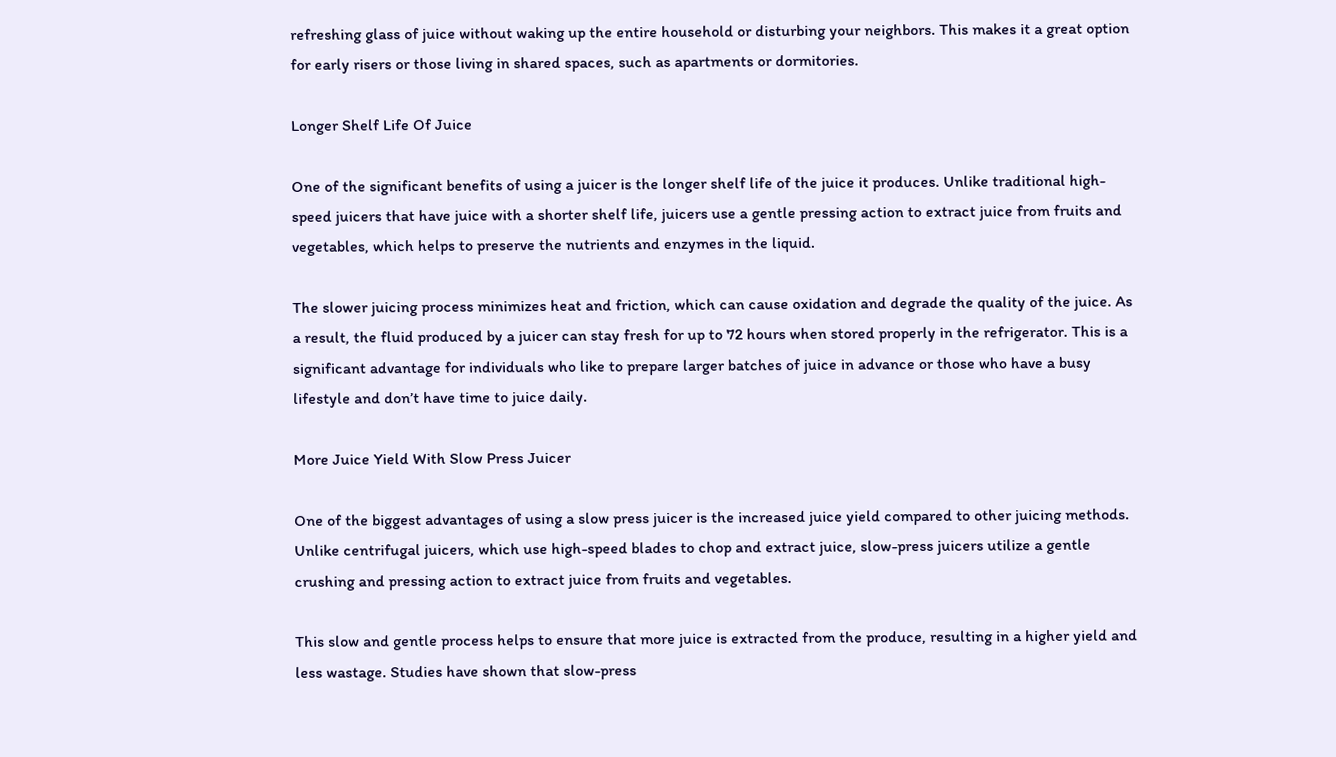refreshing glass of juice without waking up the entire household or disturbing your neighbors. This makes it a great option for early risers or those living in shared spaces, such as apartments or dormitories.

Longer Shelf Life Of Juice

One of the significant benefits of using a juicer is the longer shelf life of the juice it produces. Unlike traditional high-speed juicers that have juice with a shorter shelf life, juicers use a gentle pressing action to extract juice from fruits and vegetables, which helps to preserve the nutrients and enzymes in the liquid.

The slower juicing process minimizes heat and friction, which can cause oxidation and degrade the quality of the juice. As a result, the fluid produced by a juicer can stay fresh for up to 72 hours when stored properly in the refrigerator. This is a significant advantage for individuals who like to prepare larger batches of juice in advance or those who have a busy lifestyle and don’t have time to juice daily.

More Juice Yield With Slow Press Juicer

One of the biggest advantages of using a slow press juicer is the increased juice yield compared to other juicing methods. Unlike centrifugal juicers, which use high-speed blades to chop and extract juice, slow-press juicers utilize a gentle crushing and pressing action to extract juice from fruits and vegetables.

This slow and gentle process helps to ensure that more juice is extracted from the produce, resulting in a higher yield and less wastage. Studies have shown that slow-press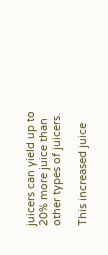juicers can yield up to 20% more juice than other types of juicers.

This increased juice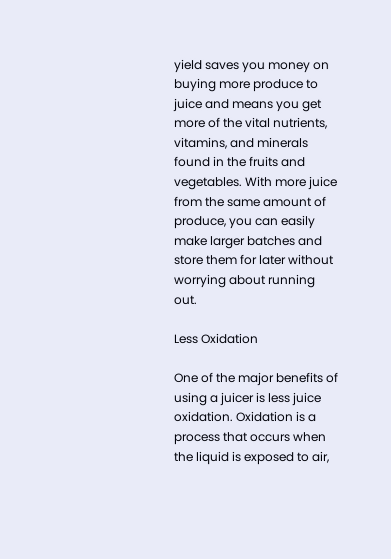yield saves you money on buying more produce to juice and means you get more of the vital nutrients, vitamins, and minerals found in the fruits and vegetables. With more juice from the same amount of produce, you can easily make larger batches and store them for later without worrying about running out.

Less Oxidation

One of the major benefits of using a juicer is less juice oxidation. Oxidation is a process that occurs when the liquid is exposed to air,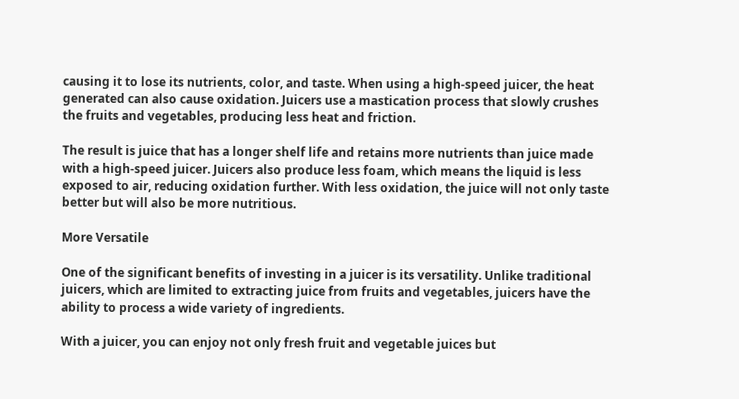causing it to lose its nutrients, color, and taste. When using a high-speed juicer, the heat generated can also cause oxidation. Juicers use a mastication process that slowly crushes the fruits and vegetables, producing less heat and friction.

The result is juice that has a longer shelf life and retains more nutrients than juice made with a high-speed juicer. Juicers also produce less foam, which means the liquid is less exposed to air, reducing oxidation further. With less oxidation, the juice will not only taste better but will also be more nutritious.

More Versatile

One of the significant benefits of investing in a juicer is its versatility. Unlike traditional juicers, which are limited to extracting juice from fruits and vegetables, juicers have the ability to process a wide variety of ingredients.

With a juicer, you can enjoy not only fresh fruit and vegetable juices but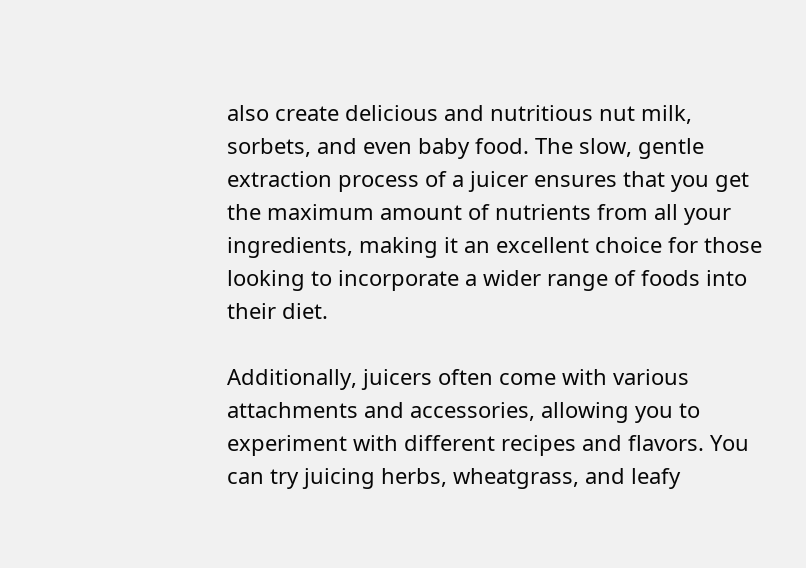also create delicious and nutritious nut milk, sorbets, and even baby food. The slow, gentle extraction process of a juicer ensures that you get the maximum amount of nutrients from all your ingredients, making it an excellent choice for those looking to incorporate a wider range of foods into their diet.

Additionally, juicers often come with various attachments and accessories, allowing you to experiment with different recipes and flavors. You can try juicing herbs, wheatgrass, and leafy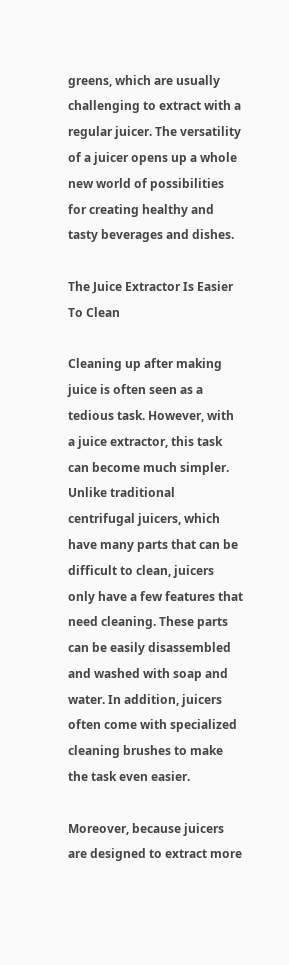greens, which are usually challenging to extract with a regular juicer. The versatility of a juicer opens up a whole new world of possibilities for creating healthy and tasty beverages and dishes.

The Juice Extractor Is Easier To Clean

Cleaning up after making juice is often seen as a tedious task. However, with a juice extractor, this task can become much simpler. Unlike traditional centrifugal juicers, which have many parts that can be difficult to clean, juicers only have a few features that need cleaning. These parts can be easily disassembled and washed with soap and water. In addition, juicers often come with specialized cleaning brushes to make the task even easier.

Moreover, because juicers are designed to extract more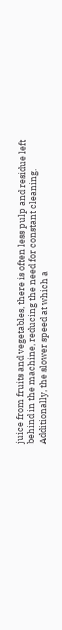juice from fruits and vegetables, there is often less pulp and residue left behind in the machine, reducing the need for constant cleaning. Additionally, the slower speed at which a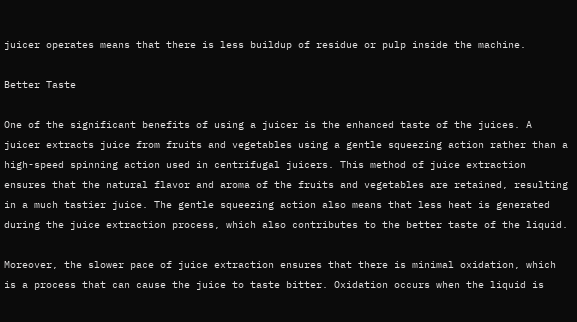juicer operates means that there is less buildup of residue or pulp inside the machine.

Better Taste

One of the significant benefits of using a juicer is the enhanced taste of the juices. A juicer extracts juice from fruits and vegetables using a gentle squeezing action rather than a high-speed spinning action used in centrifugal juicers. This method of juice extraction ensures that the natural flavor and aroma of the fruits and vegetables are retained, resulting in a much tastier juice. The gentle squeezing action also means that less heat is generated during the juice extraction process, which also contributes to the better taste of the liquid.

Moreover, the slower pace of juice extraction ensures that there is minimal oxidation, which is a process that can cause the juice to taste bitter. Oxidation occurs when the liquid is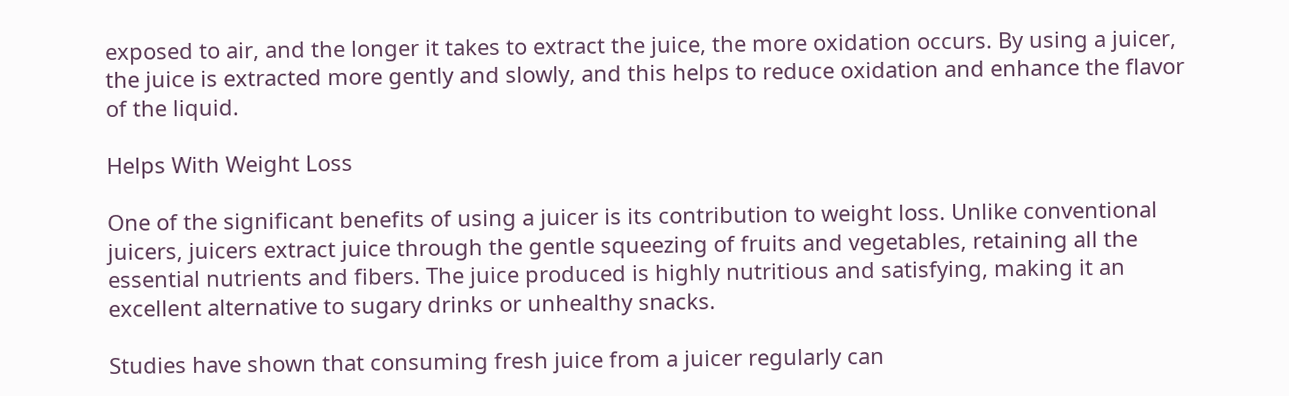exposed to air, and the longer it takes to extract the juice, the more oxidation occurs. By using a juicer, the juice is extracted more gently and slowly, and this helps to reduce oxidation and enhance the flavor of the liquid.

Helps With Weight Loss

One of the significant benefits of using a juicer is its contribution to weight loss. Unlike conventional juicers, juicers extract juice through the gentle squeezing of fruits and vegetables, retaining all the essential nutrients and fibers. The juice produced is highly nutritious and satisfying, making it an excellent alternative to sugary drinks or unhealthy snacks.

Studies have shown that consuming fresh juice from a juicer regularly can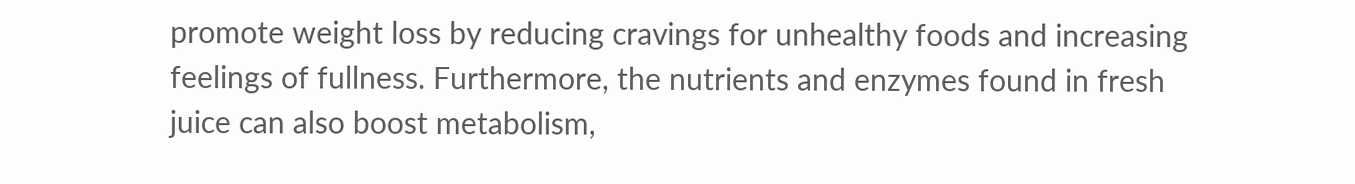promote weight loss by reducing cravings for unhealthy foods and increasing feelings of fullness. Furthermore, the nutrients and enzymes found in fresh juice can also boost metabolism,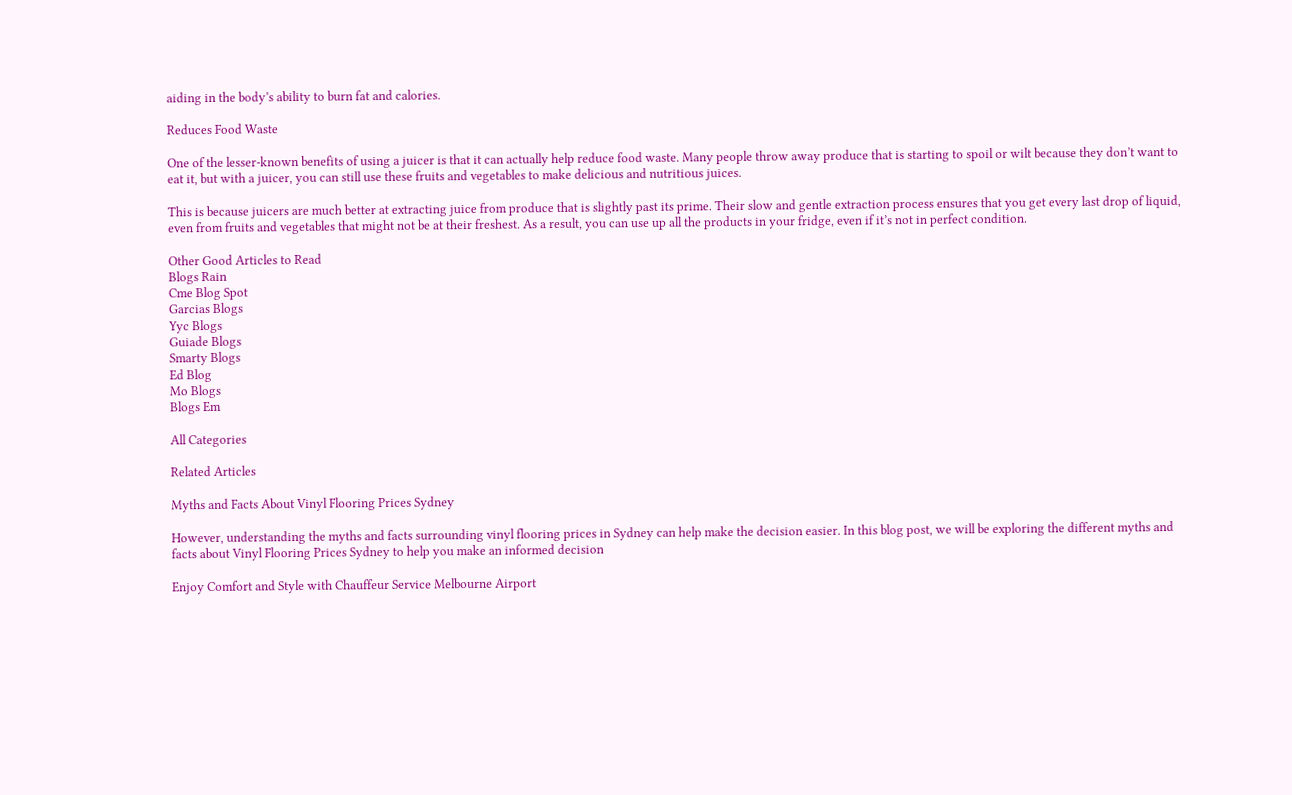aiding in the body’s ability to burn fat and calories.

Reduces Food Waste

One of the lesser-known benefits of using a juicer is that it can actually help reduce food waste. Many people throw away produce that is starting to spoil or wilt because they don’t want to eat it, but with a juicer, you can still use these fruits and vegetables to make delicious and nutritious juices.

This is because juicers are much better at extracting juice from produce that is slightly past its prime. Their slow and gentle extraction process ensures that you get every last drop of liquid, even from fruits and vegetables that might not be at their freshest. As a result, you can use up all the products in your fridge, even if it’s not in perfect condition.

Other Good Articles to Read
Blogs Rain
Cme Blog Spot
Garcias Blogs
Yyc Blogs
Guiade Blogs
Smarty Blogs
Ed Blog
Mo Blogs
Blogs Em

All Categories

Related Articles

Myths and Facts About Vinyl Flooring Prices Sydney

However, understanding the myths and facts surrounding vinyl flooring prices in Sydney can help make the decision easier. In this blog post, we will be exploring the different myths and facts about Vinyl Flooring Prices Sydney to help you make an informed decision

Enjoy Comfort and Style with Chauffeur Service Melbourne Airport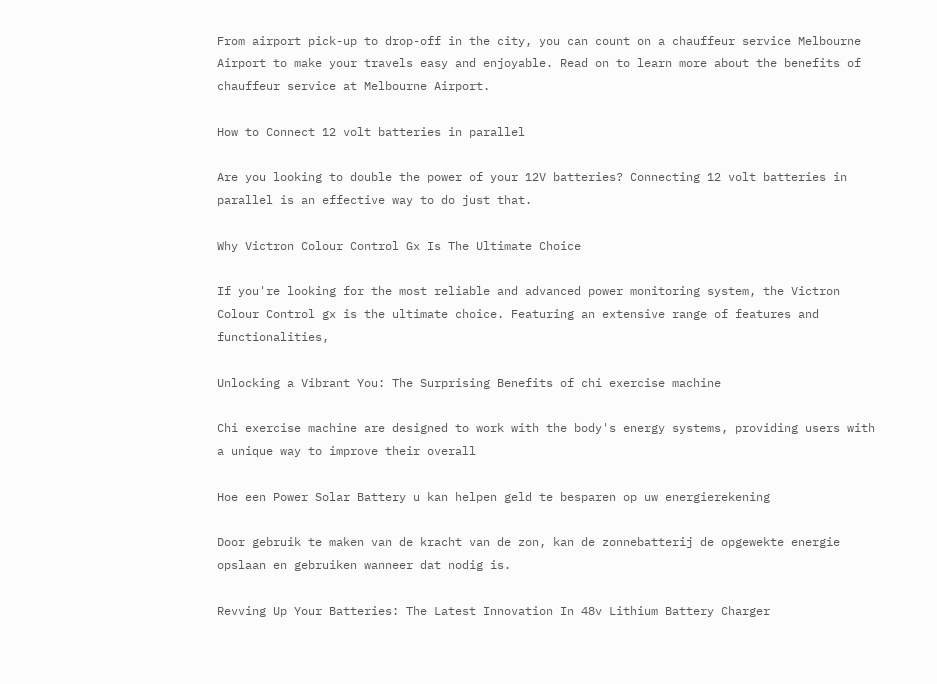From airport pick-up to drop-off in the city, you can count on a chauffeur service Melbourne Airport to make your travels easy and enjoyable. Read on to learn more about the benefits of chauffeur service at Melbourne Airport.

How to Connect 12 volt batteries in parallel

Are you looking to double the power of your 12V batteries? Connecting 12 volt batteries in parallel is an effective way to do just that.

Why Victron Colour Control Gx Is The Ultimate Choice

If you're looking for the most reliable and advanced power monitoring system, the Victron Colour Control gx is the ultimate choice. Featuring an extensive range of features and functionalities,

Unlocking a Vibrant You: The Surprising Benefits of chi exercise machine

Chi exercise machine are designed to work with the body's energy systems, providing users with a unique way to improve their overall

Hoe een Power Solar Battery u kan helpen geld te besparen op uw energierekening

Door gebruik te maken van de kracht van de zon, kan de zonnebatterij de opgewekte energie opslaan en gebruiken wanneer dat nodig is.

Revving Up Your Batteries: The Latest Innovation In 48v Lithium Battery Charger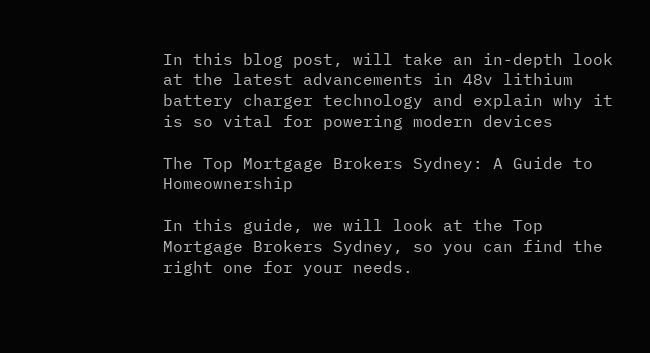In this blog post, will take an in-depth look at the latest advancements in 48v lithium battery charger technology and explain why it is so vital for powering modern devices

The Top Mortgage Brokers Sydney: A Guide to Homeownership

In this guide, we will look at the Top Mortgage Brokers Sydney, so you can find the right one for your needs.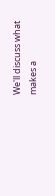We'll discuss what makes a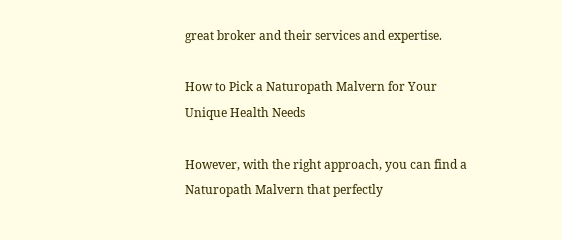great broker and their services and expertise.

How to Pick a Naturopath Malvern for Your Unique Health Needs

However, with the right approach, you can find a Naturopath Malvern that perfectly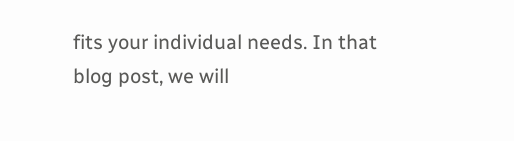fits your individual needs. In that blog post, we will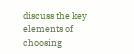discuss the key elements of choosing